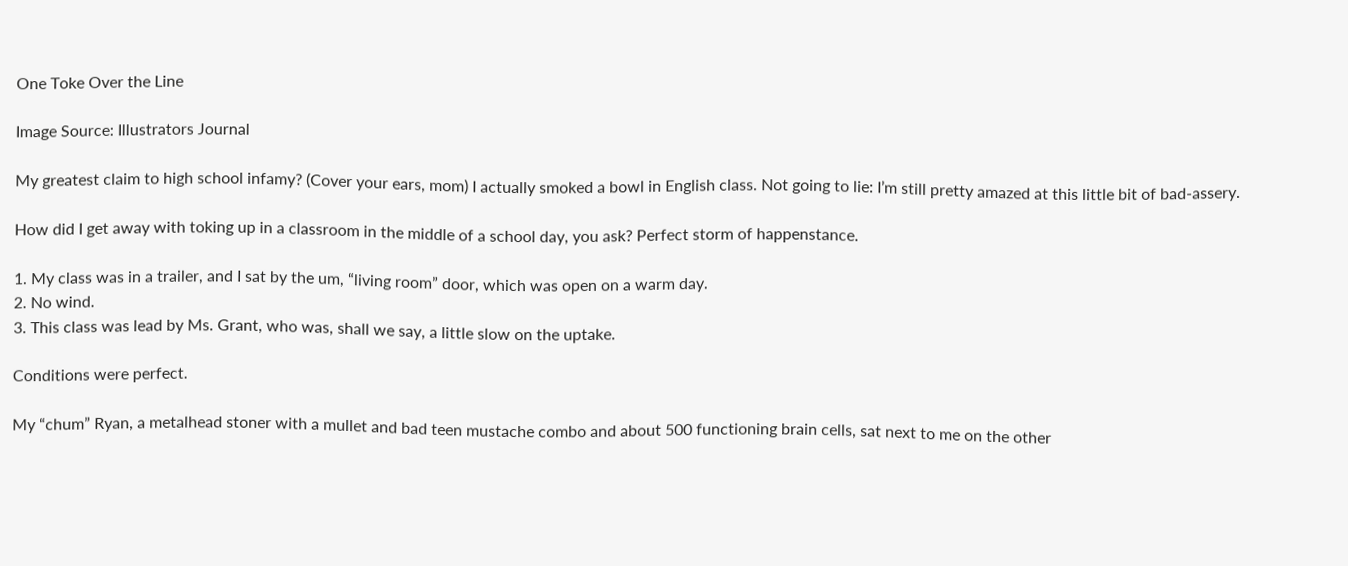One Toke Over the Line

Image Source: Illustrators Journal

My greatest claim to high school infamy? (Cover your ears, mom) I actually smoked a bowl in English class. Not going to lie: I’m still pretty amazed at this little bit of bad-assery.

How did I get away with toking up in a classroom in the middle of a school day, you ask? Perfect storm of happenstance.

1. My class was in a trailer, and I sat by the um, “living room” door, which was open on a warm day.
2. No wind.
3. This class was lead by Ms. Grant, who was, shall we say, a little slow on the uptake.

Conditions were perfect.

My “chum” Ryan, a metalhead stoner with a mullet and bad teen mustache combo and about 500 functioning brain cells, sat next to me on the other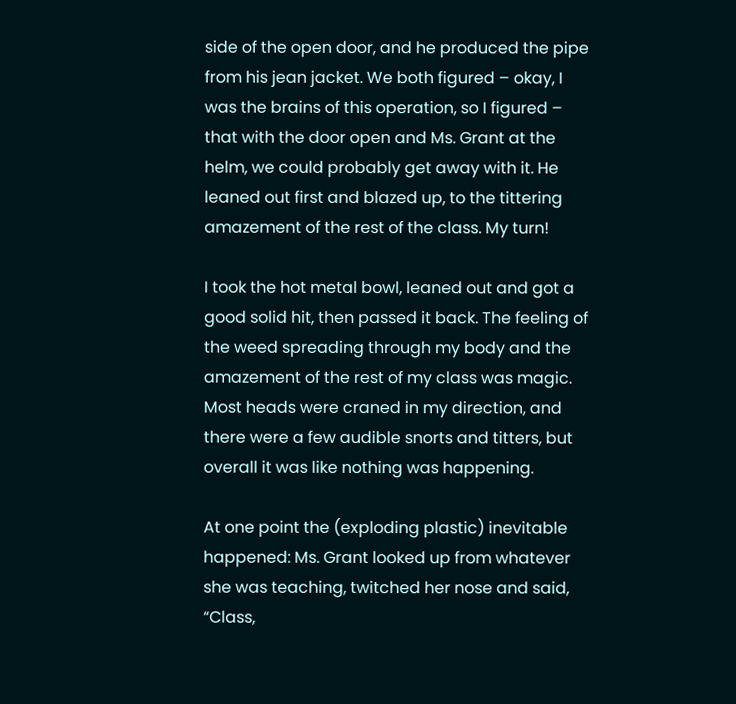side of the open door, and he produced the pipe from his jean jacket. We both figured – okay, I was the brains of this operation, so I figured – that with the door open and Ms. Grant at the helm, we could probably get away with it. He leaned out first and blazed up, to the tittering amazement of the rest of the class. My turn!

I took the hot metal bowl, leaned out and got a good solid hit, then passed it back. The feeling of the weed spreading through my body and the amazement of the rest of my class was magic. Most heads were craned in my direction, and there were a few audible snorts and titters, but overall it was like nothing was happening.

At one point the (exploding plastic) inevitable happened: Ms. Grant looked up from whatever she was teaching, twitched her nose and said, “Class,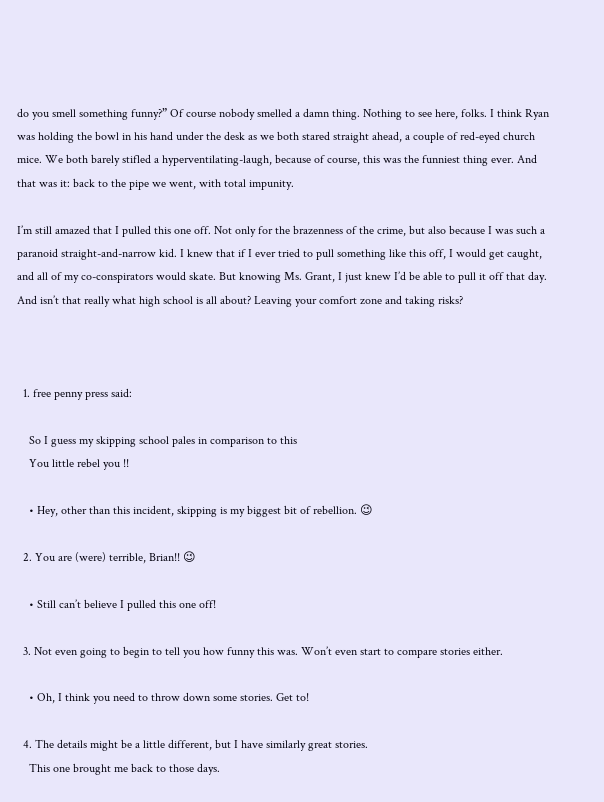do you smell something funny?” Of course nobody smelled a damn thing. Nothing to see here, folks. I think Ryan was holding the bowl in his hand under the desk as we both stared straight ahead, a couple of red-eyed church mice. We both barely stifled a hyperventilating-laugh, because of course, this was the funniest thing ever. And that was it: back to the pipe we went, with total impunity.

I’m still amazed that I pulled this one off. Not only for the brazenness of the crime, but also because I was such a paranoid straight-and-narrow kid. I knew that if I ever tried to pull something like this off, I would get caught, and all of my co-conspirators would skate. But knowing Ms. Grant, I just knew I’d be able to pull it off that day. And isn’t that really what high school is all about? Leaving your comfort zone and taking risks?



  1. free penny press said:

    So I guess my skipping school pales in comparison to this
    You little rebel you !!

    • Hey, other than this incident, skipping is my biggest bit of rebellion. 😉

  2. You are (were) terrible, Brian!! 😉

    • Still can’t believe I pulled this one off!

  3. Not even going to begin to tell you how funny this was. Won’t even start to compare stories either.

    • Oh, I think you need to throw down some stories. Get to!

  4. The details might be a little different, but I have similarly great stories.
    This one brought me back to those days.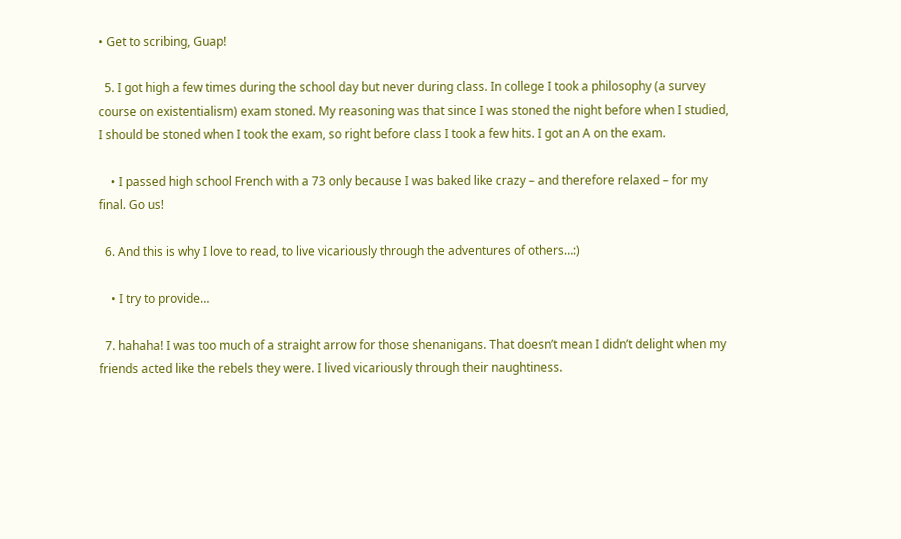• Get to scribing, Guap!

  5. I got high a few times during the school day but never during class. In college I took a philosophy (a survey course on existentialism) exam stoned. My reasoning was that since I was stoned the night before when I studied, I should be stoned when I took the exam, so right before class I took a few hits. I got an A on the exam.

    • I passed high school French with a 73 only because I was baked like crazy – and therefore relaxed – for my final. Go us!

  6. And this is why I love to read, to live vicariously through the adventures of others…:)

    • I try to provide…

  7. hahaha! I was too much of a straight arrow for those shenanigans. That doesn’t mean I didn’t delight when my friends acted like the rebels they were. I lived vicariously through their naughtiness.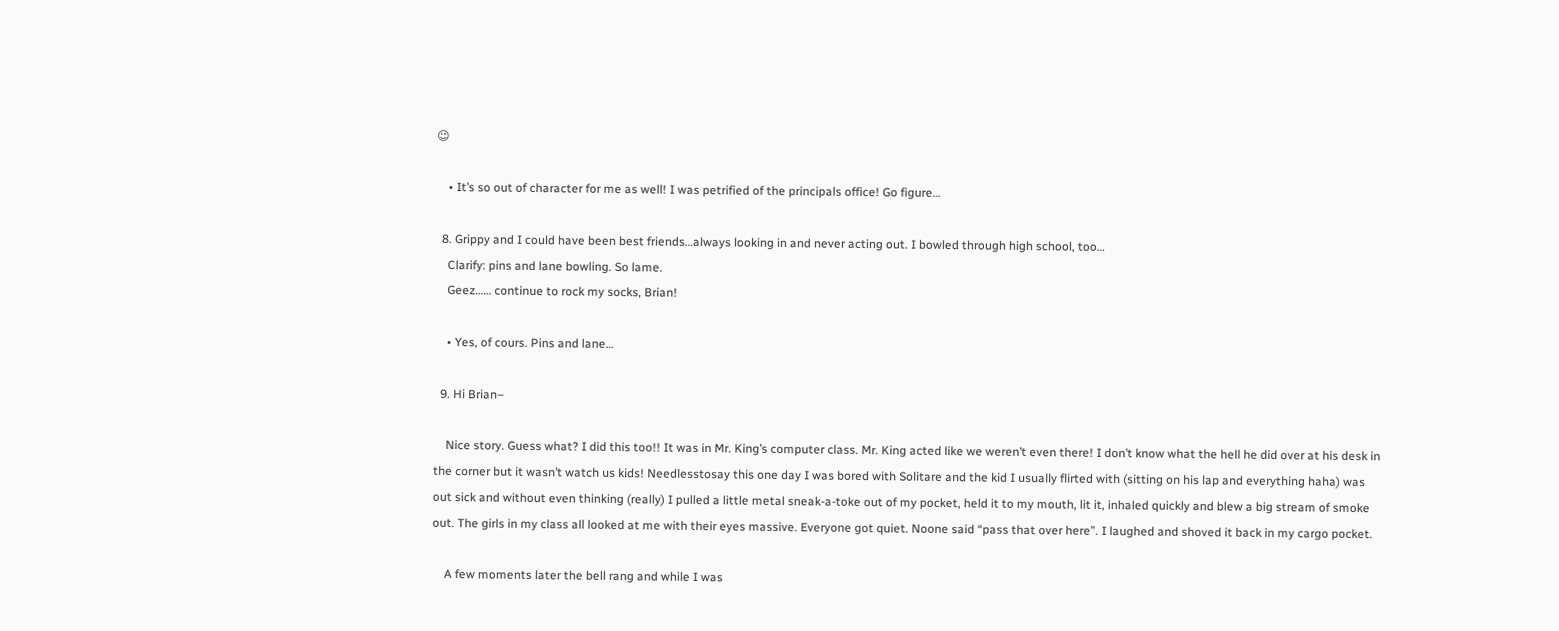😉

    • It’s so out of character for me as well! I was petrified of the principals office! Go figure…

  8. Grippy and I could have been best friends…always looking in and never acting out. I bowled through high school, too…
    Clarify: pins and lane bowling. So lame.
    Geez…… continue to rock my socks, Brian!

    • Yes, of cours. Pins and lane…

  9. Hi Brian–

    Nice story. Guess what? I did this too!! It was in Mr. King’s computer class. Mr. King acted like we weren’t even there! I don’t know what the hell he did over at his desk in the corner but it wasn’t watch us kids! Needlesstosay this one day I was bored with Solitare and the kid I usually flirted with (sitting on his lap and everything haha) was out sick and without even thinking (really) I pulled a little metal sneak-a-toke out of my pocket, held it to my mouth, lit it, inhaled quickly and blew a big stream of smoke out. The girls in my class all looked at me with their eyes massive. Everyone got quiet. Noone said “pass that over here”. I laughed and shoved it back in my cargo pocket.

    A few moments later the bell rang and while I was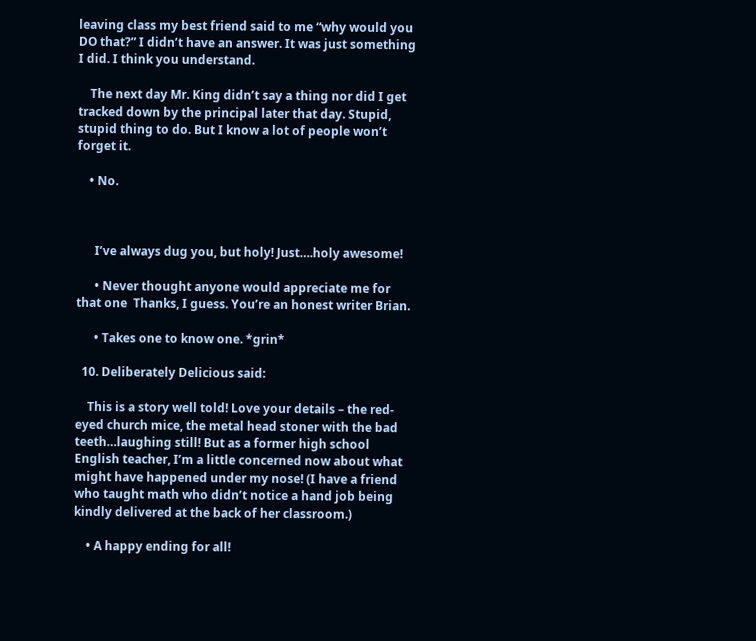leaving class my best friend said to me “why would you DO that?” I didn’t have an answer. It was just something I did. I think you understand.

    The next day Mr. King didn’t say a thing nor did I get tracked down by the principal later that day. Stupid, stupid thing to do. But I know a lot of people won’t forget it.

    • No.



      I’ve always dug you, but holy! Just….holy awesome!

      • Never thought anyone would appreciate me for that one  Thanks, I guess. You’re an honest writer Brian.

      • Takes one to know one. *grin*

  10. Deliberately Delicious said:

    This is a story well told! Love your details – the red-eyed church mice, the metal head stoner with the bad teeth…laughing still! But as a former high school English teacher, I’m a little concerned now about what might have happened under my nose! (I have a friend who taught math who didn’t notice a hand job being kindly delivered at the back of her classroom.)

    • A happy ending for all!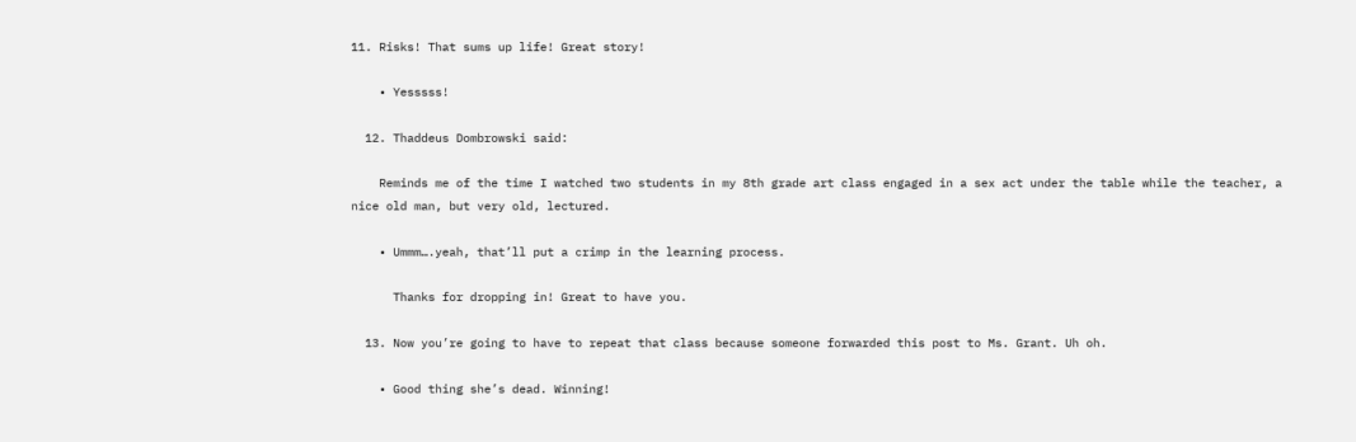11. Risks! That sums up life! Great story!

    • Yesssss!

  12. Thaddeus Dombrowski said:

    Reminds me of the time I watched two students in my 8th grade art class engaged in a sex act under the table while the teacher, a nice old man, but very old, lectured.

    • Ummm….yeah, that’ll put a crimp in the learning process.

      Thanks for dropping in! Great to have you.

  13. Now you’re going to have to repeat that class because someone forwarded this post to Ms. Grant. Uh oh.

    • Good thing she’s dead. Winning!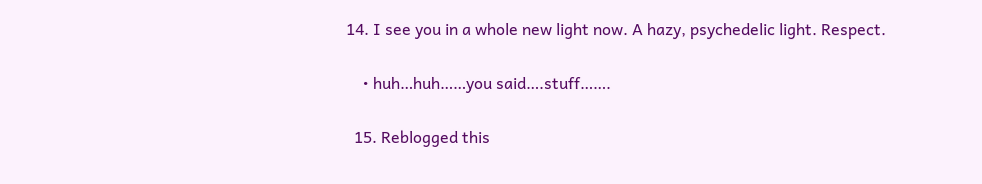14. I see you in a whole new light now. A hazy, psychedelic light. Respect.

    • huh…huh……you said….stuff…….

  15. Reblogged this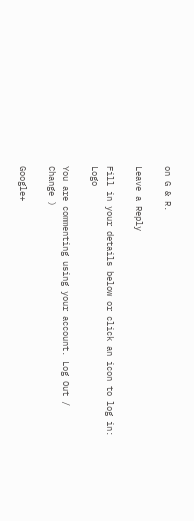on G & R.

Leave a Reply

Fill in your details below or click an icon to log in: Logo

You are commenting using your account. Log Out /  Change )

Google+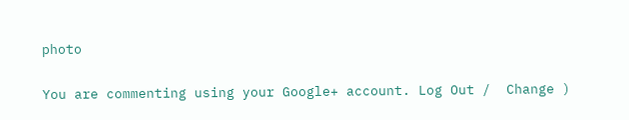photo

You are commenting using your Google+ account. Log Out /  Change )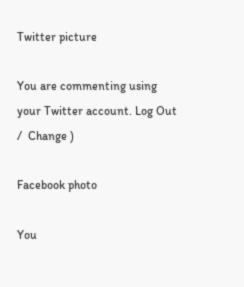Twitter picture

You are commenting using your Twitter account. Log Out /  Change )

Facebook photo

You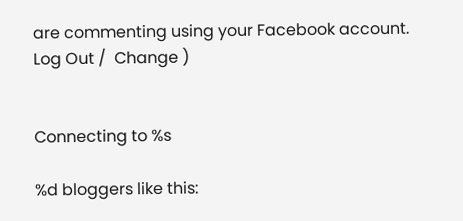are commenting using your Facebook account. Log Out /  Change )


Connecting to %s

%d bloggers like this: